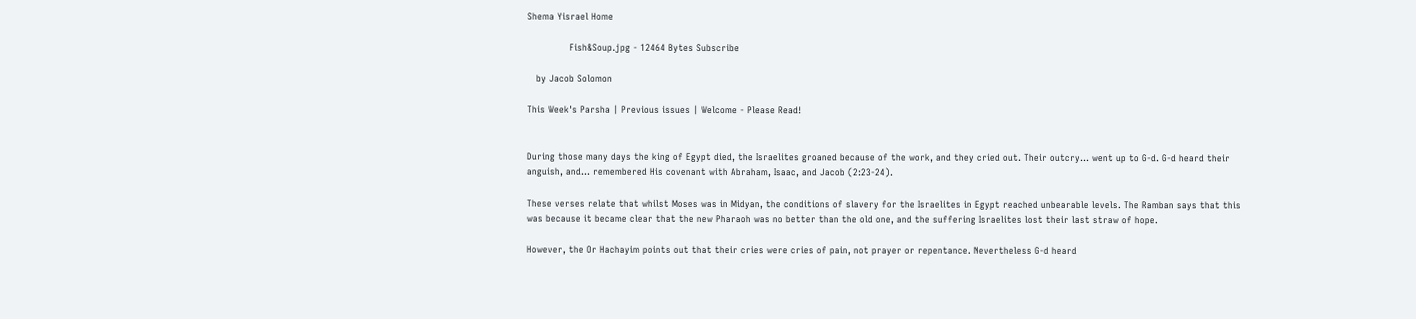Shema Yisrael Home

              Fish&Soup.jpg - 12464 Bytes Subscribe

   by Jacob Solomon

This Week's Parsha | Previous issues | Welcome - Please Read!


During those many days the king of Egypt died, the Israelites groaned because of the work, and they cried out. Their outcry… went up to G-d. G-d heard their anguish, and… remembered His covenant with Abraham, Isaac, and Jacob (2:23-24).

These verses relate that whilst Moses was in Midyan, the conditions of slavery for the Israelites in Egypt reached unbearable levels. The Ramban says that this was because it became clear that the new Pharaoh was no better than the old one, and the suffering Israelites lost their last straw of hope.

However, the Or Hachayim points out that their cries were cries of pain, not prayer or repentance. Nevertheless G-d heard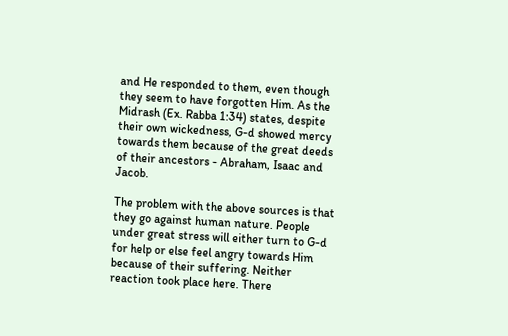and He responded to them, even though they seem to have forgotten Him. As the Midrash (Ex. Rabba 1:34) states, despite their own wickedness, G-d showed mercy towards them because of the great deeds of their ancestors - Abraham, Isaac and Jacob.

The problem with the above sources is that they go against human nature. People under great stress will either turn to G-d for help or else feel angry towards Him because of their suffering. Neither reaction took place here. There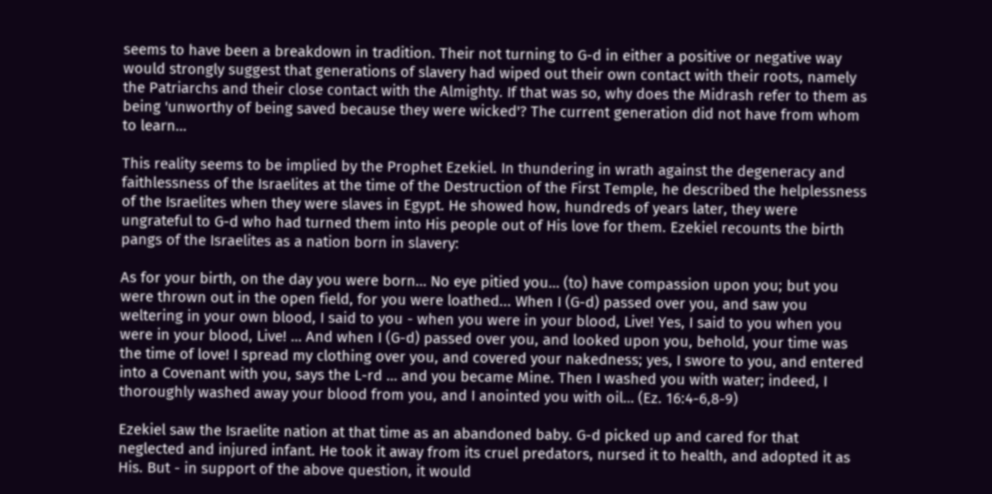seems to have been a breakdown in tradition. Their not turning to G-d in either a positive or negative way would strongly suggest that generations of slavery had wiped out their own contact with their roots, namely the Patriarchs and their close contact with the Almighty. If that was so, why does the Midrash refer to them as being 'unworthy of being saved because they were wicked'? The current generation did not have from whom to learn…

This reality seems to be implied by the Prophet Ezekiel. In thundering in wrath against the degeneracy and faithlessness of the Israelites at the time of the Destruction of the First Temple, he described the helplessness of the Israelites when they were slaves in Egypt. He showed how, hundreds of years later, they were ungrateful to G-d who had turned them into His people out of His love for them. Ezekiel recounts the birth pangs of the Israelites as a nation born in slavery:

As for your birth, on the day you were born… No eye pitied you… (to) have compassion upon you; but you were thrown out in the open field, for you were loathed... When I (G-d) passed over you, and saw you weltering in your own blood, I said to you - when you were in your blood, Live! Yes, I said to you when you were in your blood, Live! … And when I (G-d) passed over you, and looked upon you, behold, your time was the time of love! I spread my clothing over you, and covered your nakedness; yes, I swore to you, and entered into a Covenant with you, says the L-rd … and you became Mine. Then I washed you with water; indeed, I thoroughly washed away your blood from you, and I anointed you with oil… (Ez. 16:4-6,8-9)

Ezekiel saw the Israelite nation at that time as an abandoned baby. G-d picked up and cared for that neglected and injured infant. He took it away from its cruel predators, nursed it to health, and adopted it as His. But - in support of the above question, it would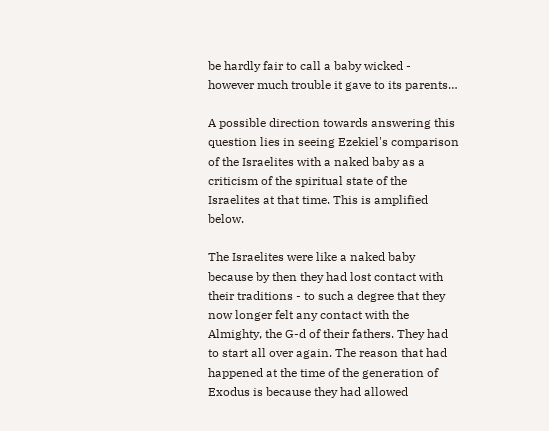be hardly fair to call a baby wicked - however much trouble it gave to its parents…

A possible direction towards answering this question lies in seeing Ezekiel's comparison of the Israelites with a naked baby as a criticism of the spiritual state of the Israelites at that time. This is amplified below.

The Israelites were like a naked baby because by then they had lost contact with their traditions - to such a degree that they now longer felt any contact with the Almighty, the G-d of their fathers. They had to start all over again. The reason that had happened at the time of the generation of Exodus is because they had allowed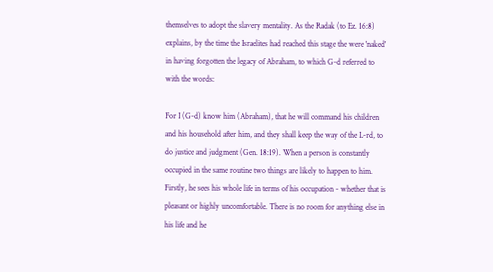themselves to adopt the slavery mentality. As the Radak (to Ez. 16:8) explains, by the time the Israelites had reached this stage the were 'naked' in having forgotten the legacy of Abraham, to which G-d referred to with the words:

For I (G-d) know him (Abraham), that he will command his children and his household after him, and they shall keep the way of the L-rd, to do justice and judgment (Gen. 18:19). When a person is constantly occupied in the same routine two things are likely to happen to him. Firstly, he sees his whole life in terms of his occupation - whether that is pleasant or highly uncomfortable. There is no room for anything else in his life and he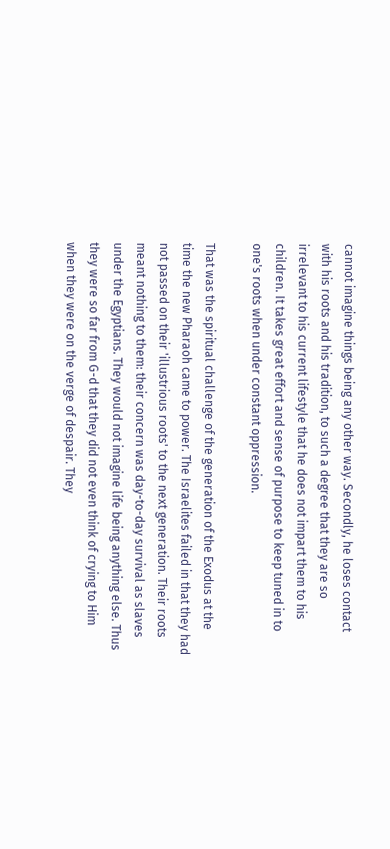cannot imagine things being any other way. Secondly, he loses contact with his roots and his tradition, to such a degree that they are so irrelevant to his current lifestyle that he does not impart them to his children. It takes great effort and sense of purpose to keep tuned in to one's roots when under constant oppression.

That was the spiritual challenge of the generation of the Exodus at the time the new Pharaoh came to power. The Israelites failed in that they had not passed on their 'illustrious roots' to the next generation. Their roots meant nothing to them: their concern was day-to-day survival as slaves under the Egyptians. They would not imagine life being anything else. Thus they were so far from G-d that they did not even think of crying to Him when they were on the verge of despair. They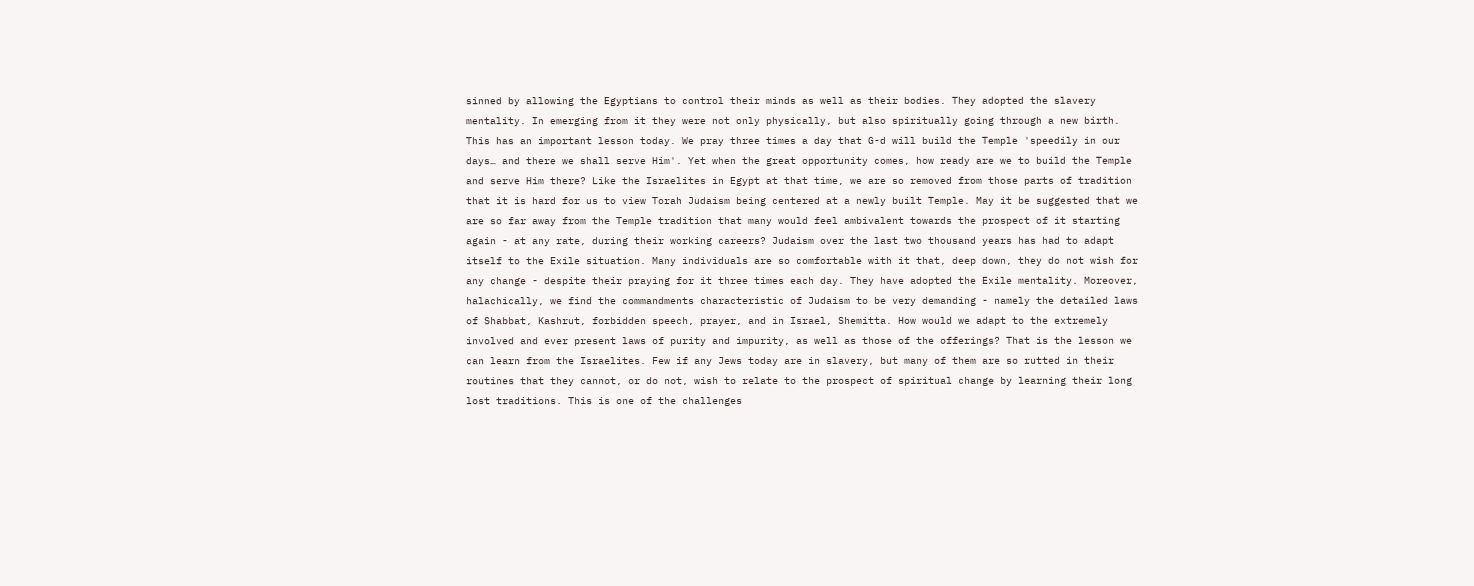sinned by allowing the Egyptians to control their minds as well as their bodies. They adopted the slavery mentality. In emerging from it they were not only physically, but also spiritually going through a new birth. This has an important lesson today. We pray three times a day that G-d will build the Temple 'speedily in our days… and there we shall serve Him'. Yet when the great opportunity comes, how ready are we to build the Temple and serve Him there? Like the Israelites in Egypt at that time, we are so removed from those parts of tradition that it is hard for us to view Torah Judaism being centered at a newly built Temple. May it be suggested that we are so far away from the Temple tradition that many would feel ambivalent towards the prospect of it starting again - at any rate, during their working careers? Judaism over the last two thousand years has had to adapt itself to the Exile situation. Many individuals are so comfortable with it that, deep down, they do not wish for any change - despite their praying for it three times each day. They have adopted the Exile mentality. Moreover, halachically, we find the commandments characteristic of Judaism to be very demanding - namely the detailed laws of Shabbat, Kashrut, forbidden speech, prayer, and in Israel, Shemitta. How would we adapt to the extremely involved and ever present laws of purity and impurity, as well as those of the offerings? That is the lesson we can learn from the Israelites. Few if any Jews today are in slavery, but many of them are so rutted in their routines that they cannot, or do not, wish to relate to the prospect of spiritual change by learning their long lost traditions. This is one of the challenges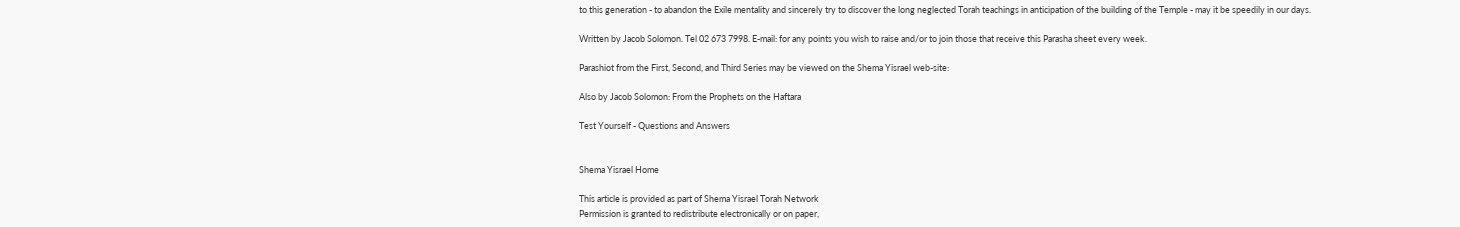to this generation - to abandon the Exile mentality and sincerely try to discover the long neglected Torah teachings in anticipation of the building of the Temple - may it be speedily in our days.

Written by Jacob Solomon. Tel 02 673 7998. E-mail: for any points you wish to raise and/or to join those that receive this Parasha sheet every week.

Parashiot from the First, Second, and Third Series may be viewed on the Shema Yisrael web-site:

Also by Jacob Solomon: From the Prophets on the Haftara

Test Yourself - Questions and Answers


Shema Yisrael Home

This article is provided as part of Shema Yisrael Torah Network
Permission is granted to redistribute electronically or on paper,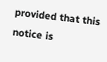provided that this notice is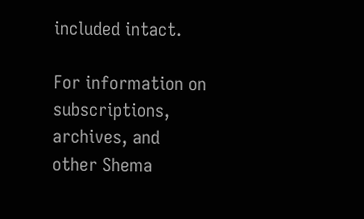included intact.

For information on subscriptions, archives, and
other Shema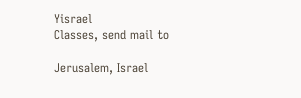Yisrael
Classes, send mail to

Jerusalem, Israel